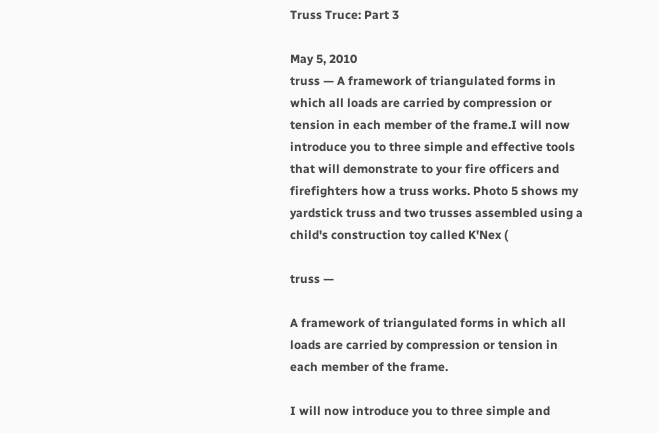Truss Truce: Part 3

May 5, 2010
truss — A framework of triangulated forms in which all loads are carried by compression or tension in each member of the frame.I will now introduce you to three simple and effective tools that will demonstrate to your fire officers and firefighters how a truss works. Photo 5 shows my yardstick truss and two trusses assembled using a child's construction toy called K'Nex (

truss —

A framework of triangulated forms in which all loads are carried by compression or tension in each member of the frame.

I will now introduce you to three simple and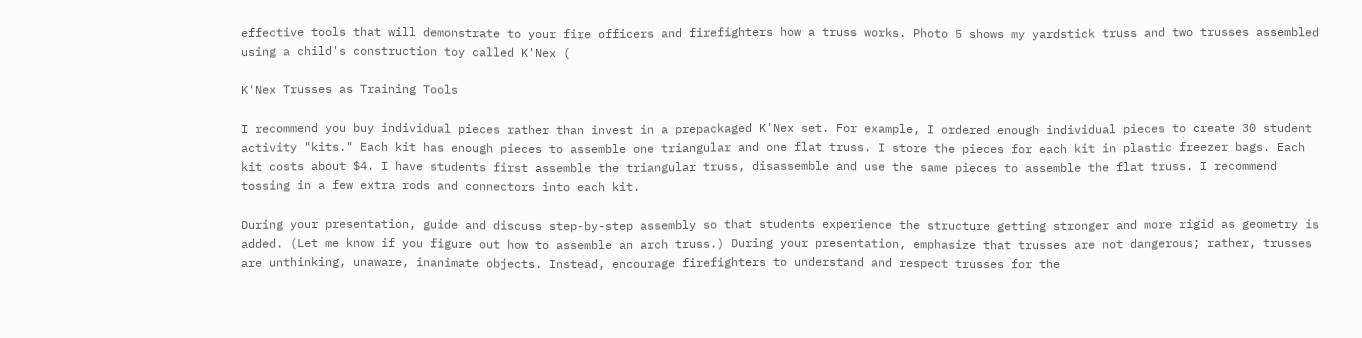effective tools that will demonstrate to your fire officers and firefighters how a truss works. Photo 5 shows my yardstick truss and two trusses assembled using a child's construction toy called K'Nex (

K'Nex Trusses as Training Tools

I recommend you buy individual pieces rather than invest in a prepackaged K'Nex set. For example, I ordered enough individual pieces to create 30 student activity "kits." Each kit has enough pieces to assemble one triangular and one flat truss. I store the pieces for each kit in plastic freezer bags. Each kit costs about $4. I have students first assemble the triangular truss, disassemble and use the same pieces to assemble the flat truss. I recommend tossing in a few extra rods and connectors into each kit.

During your presentation, guide and discuss step-by-step assembly so that students experience the structure getting stronger and more rigid as geometry is added. (Let me know if you figure out how to assemble an arch truss.) During your presentation, emphasize that trusses are not dangerous; rather, trusses are unthinking, unaware, inanimate objects. Instead, encourage firefighters to understand and respect trusses for the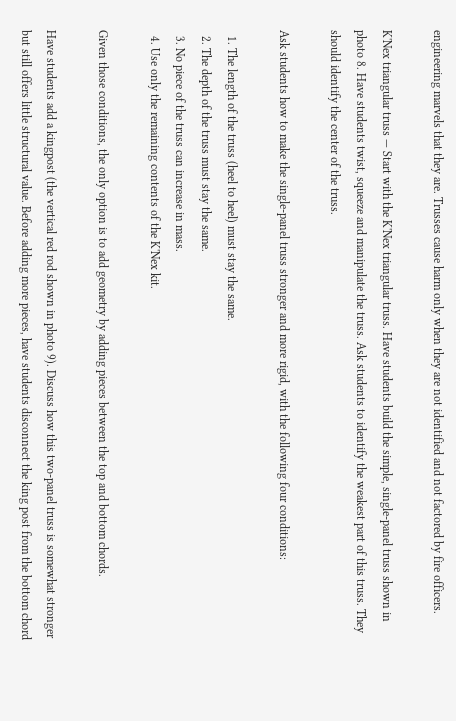engineering marvels that they are. Trusses cause harm only when they are not identified and not factored by fire officers.

K'Nex triangular truss — Start with the K'Nex triangular truss. Have students build the simple, single-panel truss shown in photo 8. Have students twist, squeeze and manipulate the truss. Ask students to identify the weakest part of this truss. They should identify the center of the truss.

Ask students how to make the single-panel truss stronger and more rigid, with the following four conditions:

  1. The length of the truss (heel to heel) must stay the same.
  2. The depth of the truss must stay the same.
  3. No piece of the truss can increase in mass.
  4. Use only the remaining contents of the K'Nex kit.

Given those conditions, the only option is to add geometry by adding pieces between the top and bottom chords.

Have students add a kingpost (the vertical red rod shown in photo 9). Discuss how this two-panel truss is somewhat stronger but still offers little structural value. Before adding more pieces, have students disconnect the king post from the bottom chord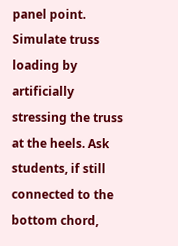panel point. Simulate truss loading by artificially stressing the truss at the heels. Ask students, if still connected to the bottom chord,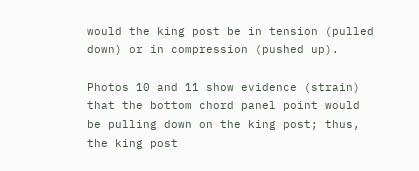would the king post be in tension (pulled down) or in compression (pushed up).

Photos 10 and 11 show evidence (strain) that the bottom chord panel point would be pulling down on the king post; thus, the king post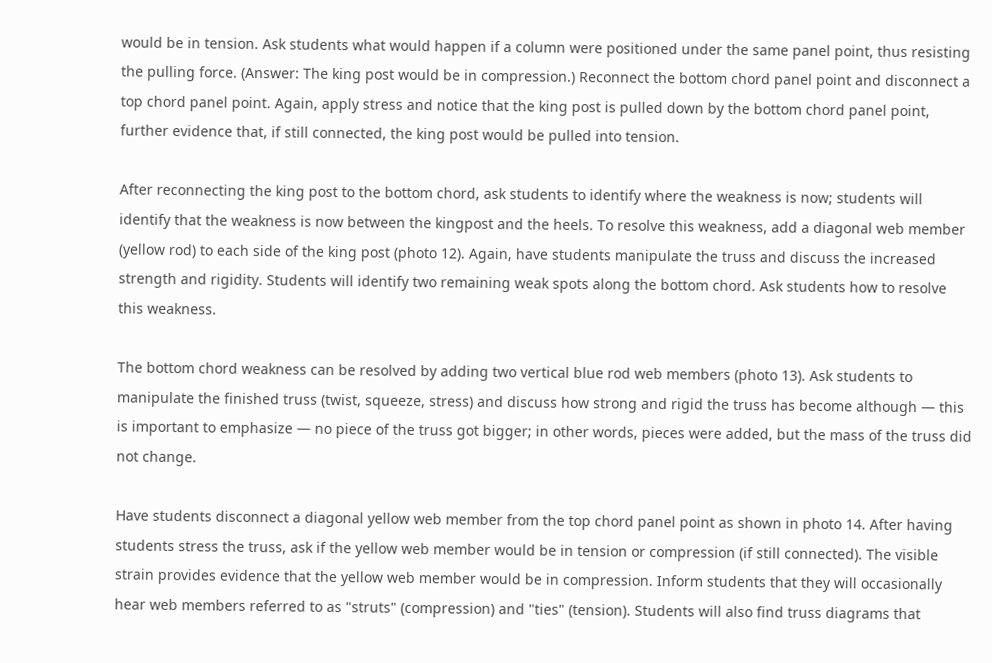would be in tension. Ask students what would happen if a column were positioned under the same panel point, thus resisting the pulling force. (Answer: The king post would be in compression.) Reconnect the bottom chord panel point and disconnect a top chord panel point. Again, apply stress and notice that the king post is pulled down by the bottom chord panel point, further evidence that, if still connected, the king post would be pulled into tension.

After reconnecting the king post to the bottom chord, ask students to identify where the weakness is now; students will identify that the weakness is now between the kingpost and the heels. To resolve this weakness, add a diagonal web member (yellow rod) to each side of the king post (photo 12). Again, have students manipulate the truss and discuss the increased strength and rigidity. Students will identify two remaining weak spots along the bottom chord. Ask students how to resolve this weakness.

The bottom chord weakness can be resolved by adding two vertical blue rod web members (photo 13). Ask students to manipulate the finished truss (twist, squeeze, stress) and discuss how strong and rigid the truss has become although — this is important to emphasize — no piece of the truss got bigger; in other words, pieces were added, but the mass of the truss did not change.

Have students disconnect a diagonal yellow web member from the top chord panel point as shown in photo 14. After having students stress the truss, ask if the yellow web member would be in tension or compression (if still connected). The visible strain provides evidence that the yellow web member would be in compression. Inform students that they will occasionally hear web members referred to as "struts" (compression) and "ties" (tension). Students will also find truss diagrams that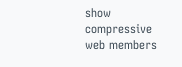show compressive web members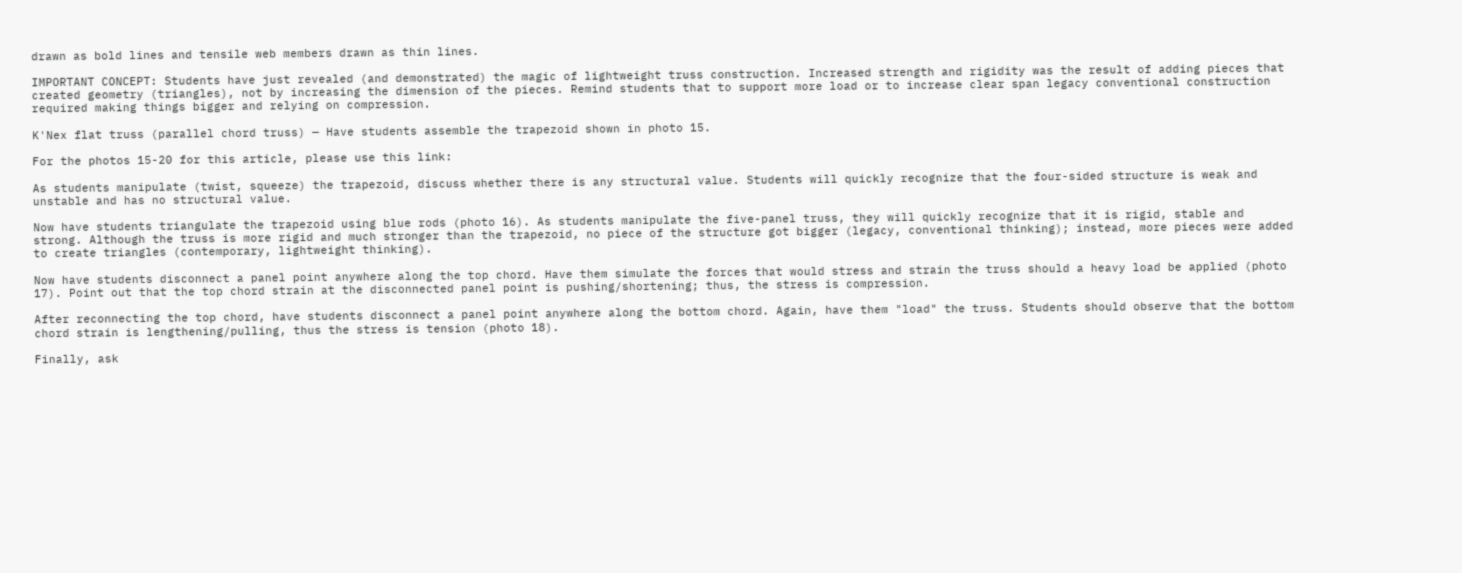drawn as bold lines and tensile web members drawn as thin lines.

IMPORTANT CONCEPT: Students have just revealed (and demonstrated) the magic of lightweight truss construction. Increased strength and rigidity was the result of adding pieces that created geometry (triangles), not by increasing the dimension of the pieces. Remind students that to support more load or to increase clear span legacy conventional construction required making things bigger and relying on compression.

K'Nex flat truss (parallel chord truss) — Have students assemble the trapezoid shown in photo 15.

For the photos 15-20 for this article, please use this link:

As students manipulate (twist, squeeze) the trapezoid, discuss whether there is any structural value. Students will quickly recognize that the four-sided structure is weak and unstable and has no structural value.

Now have students triangulate the trapezoid using blue rods (photo 16). As students manipulate the five-panel truss, they will quickly recognize that it is rigid, stable and strong. Although the truss is more rigid and much stronger than the trapezoid, no piece of the structure got bigger (legacy, conventional thinking); instead, more pieces were added to create triangles (contemporary, lightweight thinking).

Now have students disconnect a panel point anywhere along the top chord. Have them simulate the forces that would stress and strain the truss should a heavy load be applied (photo 17). Point out that the top chord strain at the disconnected panel point is pushing/shortening; thus, the stress is compression.

After reconnecting the top chord, have students disconnect a panel point anywhere along the bottom chord. Again, have them "load" the truss. Students should observe that the bottom chord strain is lengthening/pulling, thus the stress is tension (photo 18).

Finally, ask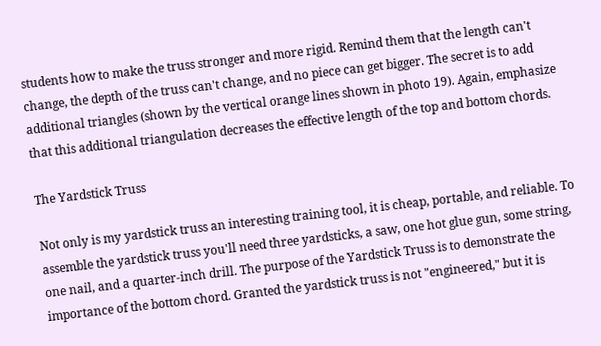students how to make the truss stronger and more rigid. Remind them that the length can't change, the depth of the truss can't change, and no piece can get bigger. The secret is to add additional triangles (shown by the vertical orange lines shown in photo 19). Again, emphasize that this additional triangulation decreases the effective length of the top and bottom chords.

The Yardstick Truss

Not only is my yardstick truss an interesting training tool, it is cheap, portable, and reliable. To assemble the yardstick truss you'll need three yardsticks, a saw, one hot glue gun, some string, one nail, and a quarter-inch drill. The purpose of the Yardstick Truss is to demonstrate the importance of the bottom chord. Granted the yardstick truss is not "engineered," but it is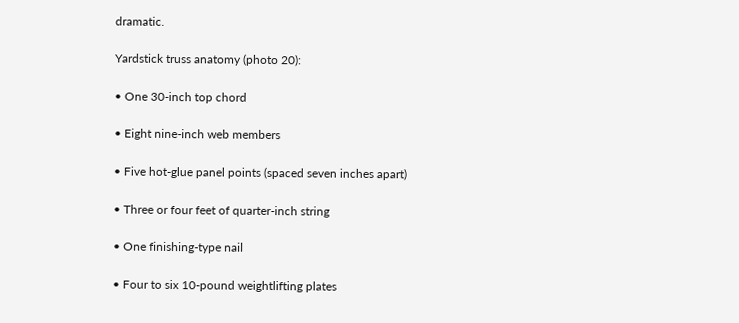dramatic.

Yardstick truss anatomy (photo 20):

• One 30-inch top chord

• Eight nine-inch web members

• Five hot-glue panel points (spaced seven inches apart)

• Three or four feet of quarter-inch string

• One finishing-type nail

• Four to six 10-pound weightlifting plates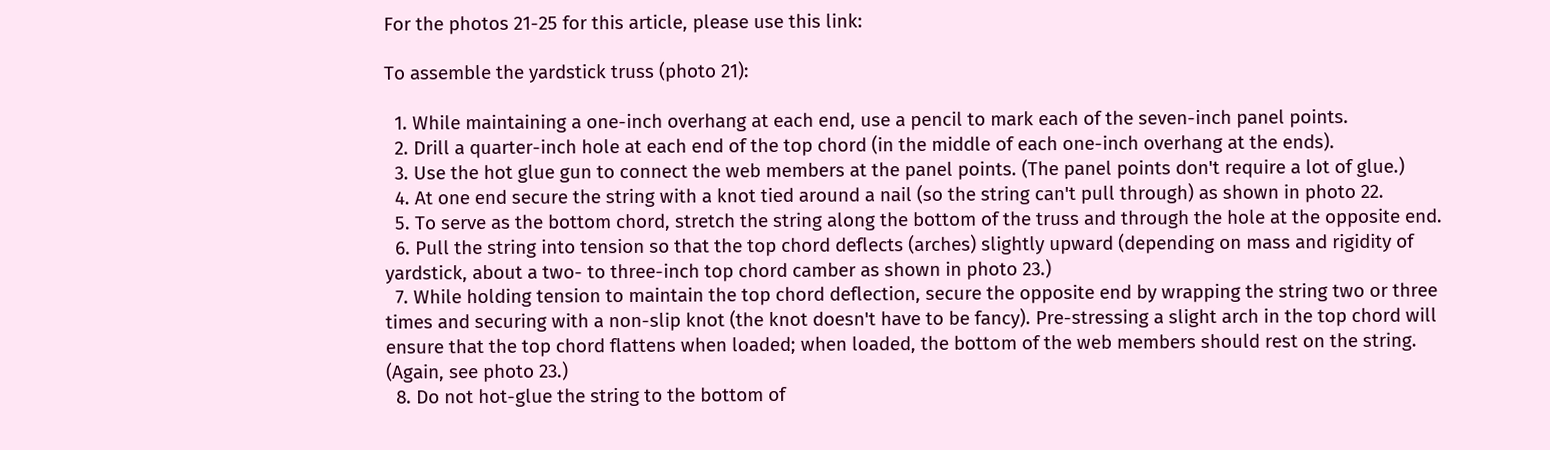For the photos 21-25 for this article, please use this link:

To assemble the yardstick truss (photo 21):

  1. While maintaining a one-inch overhang at each end, use a pencil to mark each of the seven-inch panel points.
  2. Drill a quarter-inch hole at each end of the top chord (in the middle of each one-inch overhang at the ends).
  3. Use the hot glue gun to connect the web members at the panel points. (The panel points don't require a lot of glue.)
  4. At one end secure the string with a knot tied around a nail (so the string can't pull through) as shown in photo 22.
  5. To serve as the bottom chord, stretch the string along the bottom of the truss and through the hole at the opposite end.
  6. Pull the string into tension so that the top chord deflects (arches) slightly upward (depending on mass and rigidity of yardstick, about a two- to three-inch top chord camber as shown in photo 23.)
  7. While holding tension to maintain the top chord deflection, secure the opposite end by wrapping the string two or three times and securing with a non-slip knot (the knot doesn't have to be fancy). Pre-stressing a slight arch in the top chord will ensure that the top chord flattens when loaded; when loaded, the bottom of the web members should rest on the string. (Again, see photo 23.)
  8. Do not hot-glue the string to the bottom of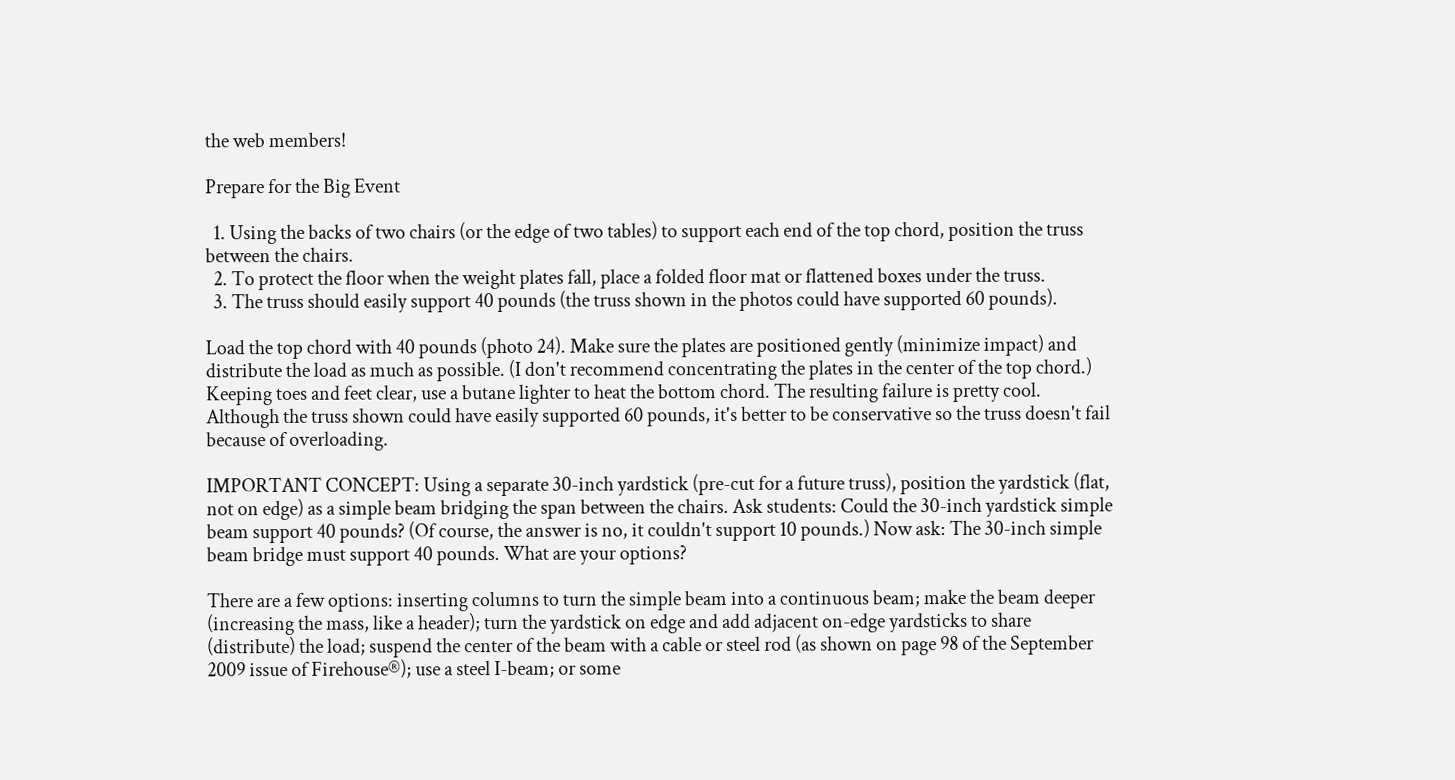the web members!

Prepare for the Big Event

  1. Using the backs of two chairs (or the edge of two tables) to support each end of the top chord, position the truss between the chairs.
  2. To protect the floor when the weight plates fall, place a folded floor mat or flattened boxes under the truss.
  3. The truss should easily support 40 pounds (the truss shown in the photos could have supported 60 pounds).

Load the top chord with 40 pounds (photo 24). Make sure the plates are positioned gently (minimize impact) and distribute the load as much as possible. (I don't recommend concentrating the plates in the center of the top chord.) Keeping toes and feet clear, use a butane lighter to heat the bottom chord. The resulting failure is pretty cool. Although the truss shown could have easily supported 60 pounds, it's better to be conservative so the truss doesn't fail because of overloading.

IMPORTANT CONCEPT: Using a separate 30-inch yardstick (pre-cut for a future truss), position the yardstick (flat, not on edge) as a simple beam bridging the span between the chairs. Ask students: Could the 30-inch yardstick simple beam support 40 pounds? (Of course, the answer is no, it couldn't support 10 pounds.) Now ask: The 30-inch simple beam bridge must support 40 pounds. What are your options?

There are a few options: inserting columns to turn the simple beam into a continuous beam; make the beam deeper (increasing the mass, like a header); turn the yardstick on edge and add adjacent on-edge yardsticks to share (distribute) the load; suspend the center of the beam with a cable or steel rod (as shown on page 98 of the September 2009 issue of Firehouse®); use a steel I-beam; or some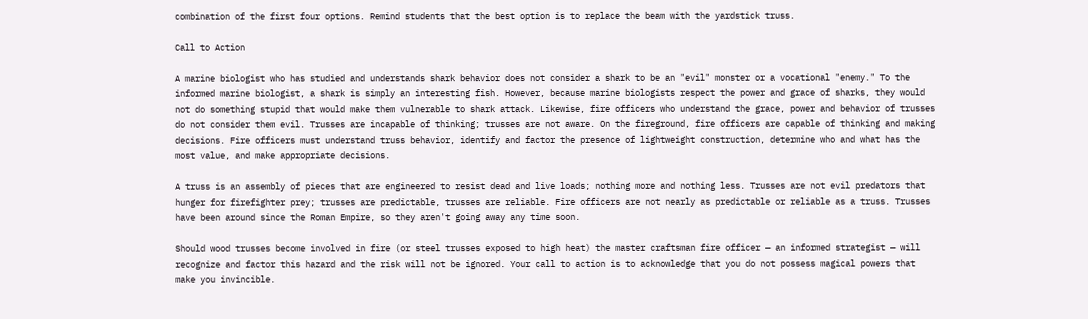combination of the first four options. Remind students that the best option is to replace the beam with the yardstick truss.

Call to Action

A marine biologist who has studied and understands shark behavior does not consider a shark to be an "evil" monster or a vocational "enemy." To the informed marine biologist, a shark is simply an interesting fish. However, because marine biologists respect the power and grace of sharks, they would not do something stupid that would make them vulnerable to shark attack. Likewise, fire officers who understand the grace, power and behavior of trusses do not consider them evil. Trusses are incapable of thinking; trusses are not aware. On the fireground, fire officers are capable of thinking and making decisions. Fire officers must understand truss behavior, identify and factor the presence of lightweight construction, determine who and what has the most value, and make appropriate decisions.

A truss is an assembly of pieces that are engineered to resist dead and live loads; nothing more and nothing less. Trusses are not evil predators that hunger for firefighter prey; trusses are predictable, trusses are reliable. Fire officers are not nearly as predictable or reliable as a truss. Trusses have been around since the Roman Empire, so they aren't going away any time soon.

Should wood trusses become involved in fire (or steel trusses exposed to high heat) the master craftsman fire officer — an informed strategist — will recognize and factor this hazard and the risk will not be ignored. Your call to action is to acknowledge that you do not possess magical powers that make you invincible.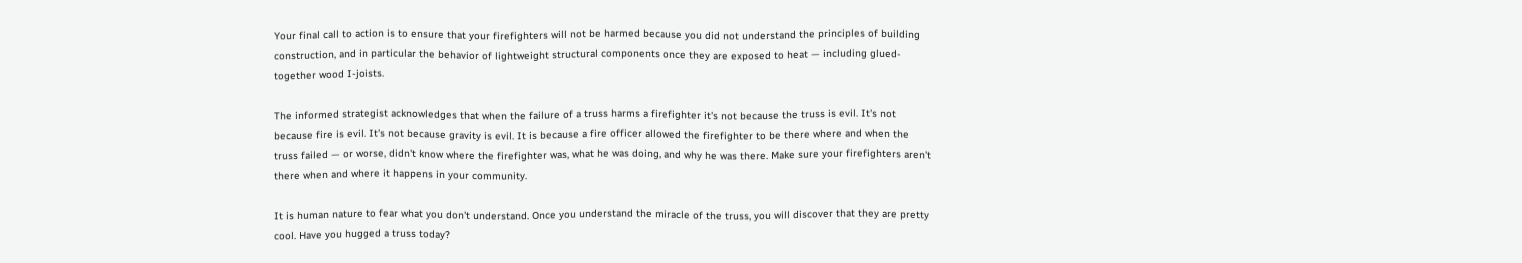Your final call to action is to ensure that your firefighters will not be harmed because you did not understand the principles of building construction, and in particular the behavior of lightweight structural components once they are exposed to heat — including glued-together wood I-joists.

The informed strategist acknowledges that when the failure of a truss harms a firefighter it's not because the truss is evil. It's not because fire is evil. It's not because gravity is evil. It is because a fire officer allowed the firefighter to be there where and when the truss failed — or worse, didn't know where the firefighter was, what he was doing, and why he was there. Make sure your firefighters aren't there when and where it happens in your community.

It is human nature to fear what you don't understand. Once you understand the miracle of the truss, you will discover that they are pretty cool. Have you hugged a truss today?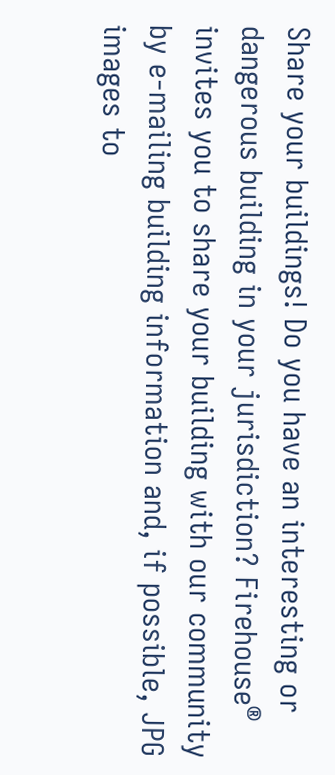Share your buildings! Do you have an interesting or dangerous building in your jurisdiction? Firehouse® invites you to share your building with our community by e-mailing building information and, if possible, JPG images to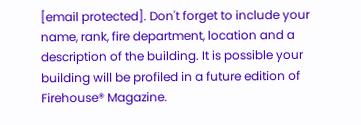[email protected]. Don't forget to include your name, rank, fire department, location and a description of the building. It is possible your building will be profiled in a future edition of Firehouse® Magazine.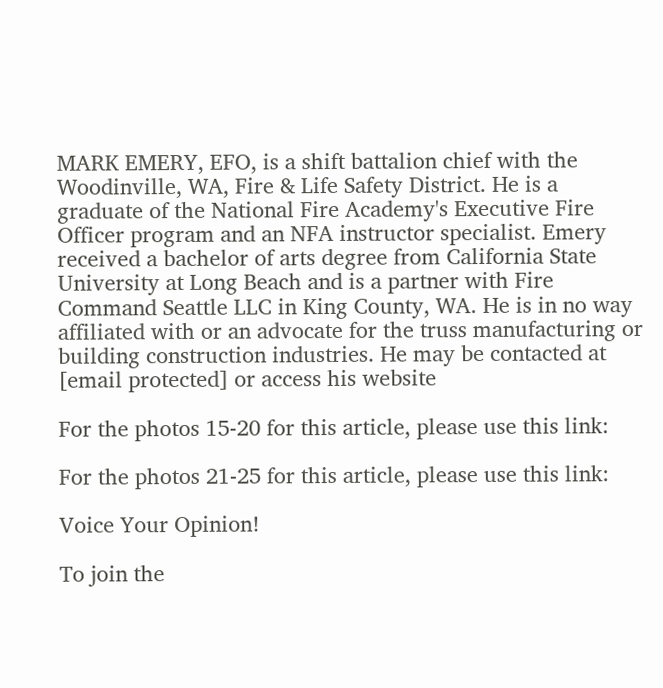MARK EMERY, EFO, is a shift battalion chief with the Woodinville, WA, Fire & Life Safety District. He is a graduate of the National Fire Academy's Executive Fire Officer program and an NFA instructor specialist. Emery received a bachelor of arts degree from California State University at Long Beach and is a partner with Fire Command Seattle LLC in King County, WA. He is in no way affiliated with or an advocate for the truss manufacturing or building construction industries. He may be contacted at [email protected] or access his website

For the photos 15-20 for this article, please use this link:

For the photos 21-25 for this article, please use this link:

Voice Your Opinion!

To join the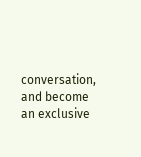conversation, and become an exclusive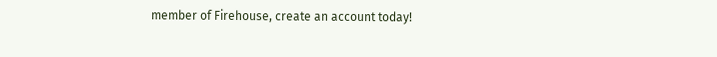member of Firehouse, create an account today!